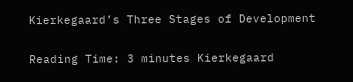Kierkegaard’s Three Stages of Development

Reading Time: 3 minutes Kierkegaard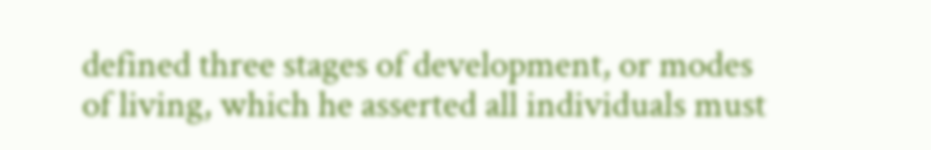defined three stages of development, or modes of living, which he asserted all individuals must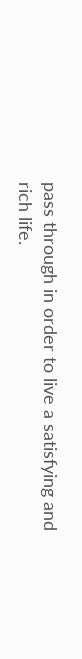pass through in order to live a satisfying and rich life.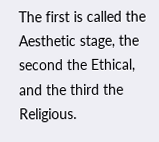The first is called the Aesthetic stage, the second the Ethical, and the third the Religious.